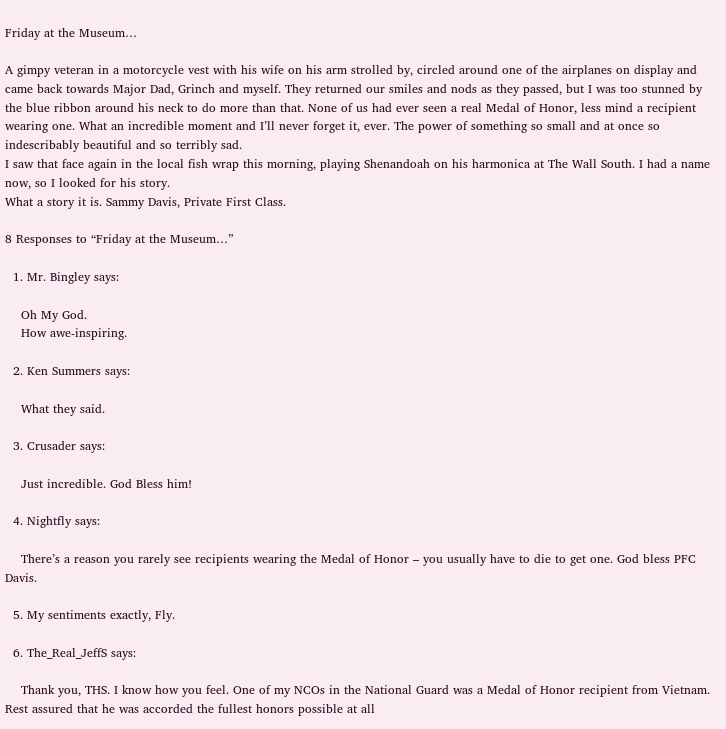Friday at the Museum…

A gimpy veteran in a motorcycle vest with his wife on his arm strolled by, circled around one of the airplanes on display and came back towards Major Dad, Grinch and myself. They returned our smiles and nods as they passed, but I was too stunned by the blue ribbon around his neck to do more than that. None of us had ever seen a real Medal of Honor, less mind a recipient wearing one. What an incredible moment and I’ll never forget it, ever. The power of something so small and at once so indescribably beautiful and so terribly sad.
I saw that face again in the local fish wrap this morning, playing Shenandoah on his harmonica at The Wall South. I had a name now, so I looked for his story.
What a story it is. Sammy Davis, Private First Class.

8 Responses to “Friday at the Museum…”

  1. Mr. Bingley says:

    Oh My God.
    How awe-inspiring.

  2. Ken Summers says:

    What they said.

  3. Crusader says:

    Just incredible. God Bless him!

  4. Nightfly says:

    There’s a reason you rarely see recipients wearing the Medal of Honor – you usually have to die to get one. God bless PFC Davis.

  5. My sentiments exactly, Fly.

  6. The_Real_JeffS says:

    Thank you, THS. I know how you feel. One of my NCOs in the National Guard was a Medal of Honor recipient from Vietnam. Rest assured that he was accorded the fullest honors possible at all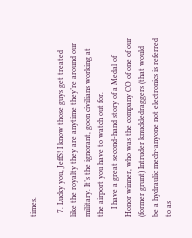times.

  7. Lucky you, JeffS! I know those guys get treated like the royalty they are anytime they’re around our military. It’s the ignorant, goon civilians working at the airport you have to watch out for.
    I have a great second-hand story of a Medal of Honor winner, who was the company CO of one of our (former grunt) Intruder knuckledraggers (that would be a hydraulic mech~anyone not electronics is referred to as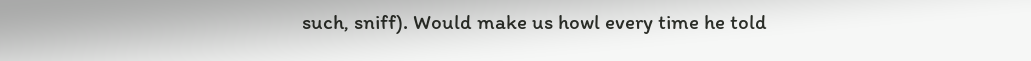such, sniff). Would make us howl every time he told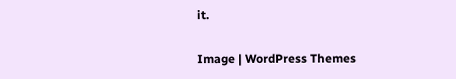it.

Image | WordPress Themes